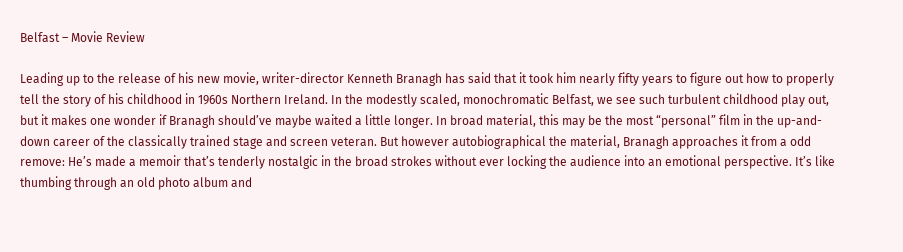Belfast – Movie Review

Leading up to the release of his new movie, writer-director Kenneth Branagh has said that it took him nearly fifty years to figure out how to properly tell the story of his childhood in 1960s Northern Ireland. In the modestly scaled, monochromatic Belfast, we see such turbulent childhood play out, but it makes one wonder if Branagh should’ve maybe waited a little longer. In broad material, this may be the most “personal” film in the up-and-down career of the classically trained stage and screen veteran. But however autobiographical the material, Branagh approaches it from a odd remove: He’s made a memoir that’s tenderly nostalgic in the broad strokes without ever locking the audience into an emotional perspective. It’s like thumbing through an old photo album and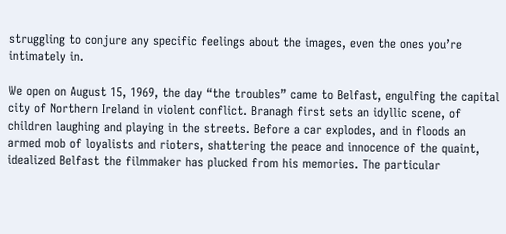struggling to conjure any specific feelings about the images, even the ones you’re intimately in.

We open on August 15, 1969, the day “the troubles” came to Belfast, engulfing the capital city of Northern Ireland in violent conflict. Branagh first sets an idyllic scene, of children laughing and playing in the streets. Before a car explodes, and in floods an armed mob of loyalists and rioters, shattering the peace and innocence of the quaint, idealized Belfast the filmmaker has plucked from his memories. The particular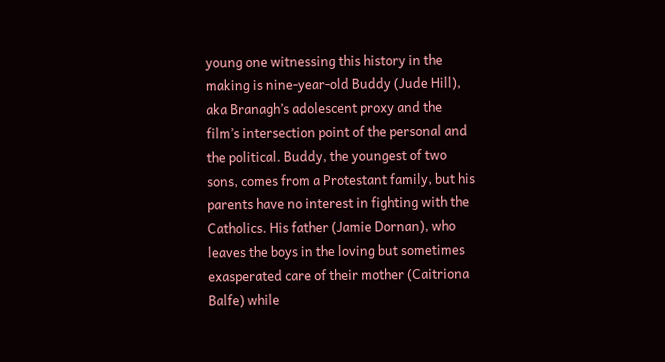young one witnessing this history in the making is nine-year-old Buddy (Jude Hill), aka Branagh’s adolescent proxy and the film’s intersection point of the personal and the political. Buddy, the youngest of two sons, comes from a Protestant family, but his parents have no interest in fighting with the Catholics. His father (Jamie Dornan), who leaves the boys in the loving but sometimes exasperated care of their mother (Caitriona Balfe) while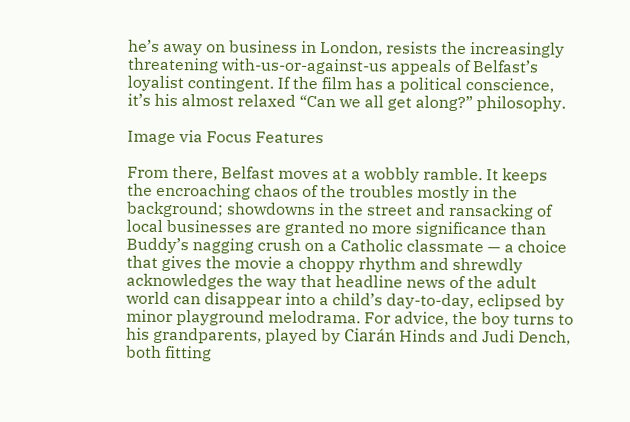he’s away on business in London, resists the increasingly threatening with-us-or-against-us appeals of Belfast’s loyalist contingent. If the film has a political conscience, it’s his almost relaxed “Can we all get along?” philosophy.

Image via Focus Features

From there, Belfast moves at a wobbly ramble. It keeps the encroaching chaos of the troubles mostly in the background; showdowns in the street and ransacking of local businesses are granted no more significance than Buddy’s nagging crush on a Catholic classmate — a choice that gives the movie a choppy rhythm and shrewdly acknowledges the way that headline news of the adult world can disappear into a child’s day-to-day, eclipsed by minor playground melodrama. For advice, the boy turns to his grandparents, played by Ciarán Hinds and Judi Dench, both fitting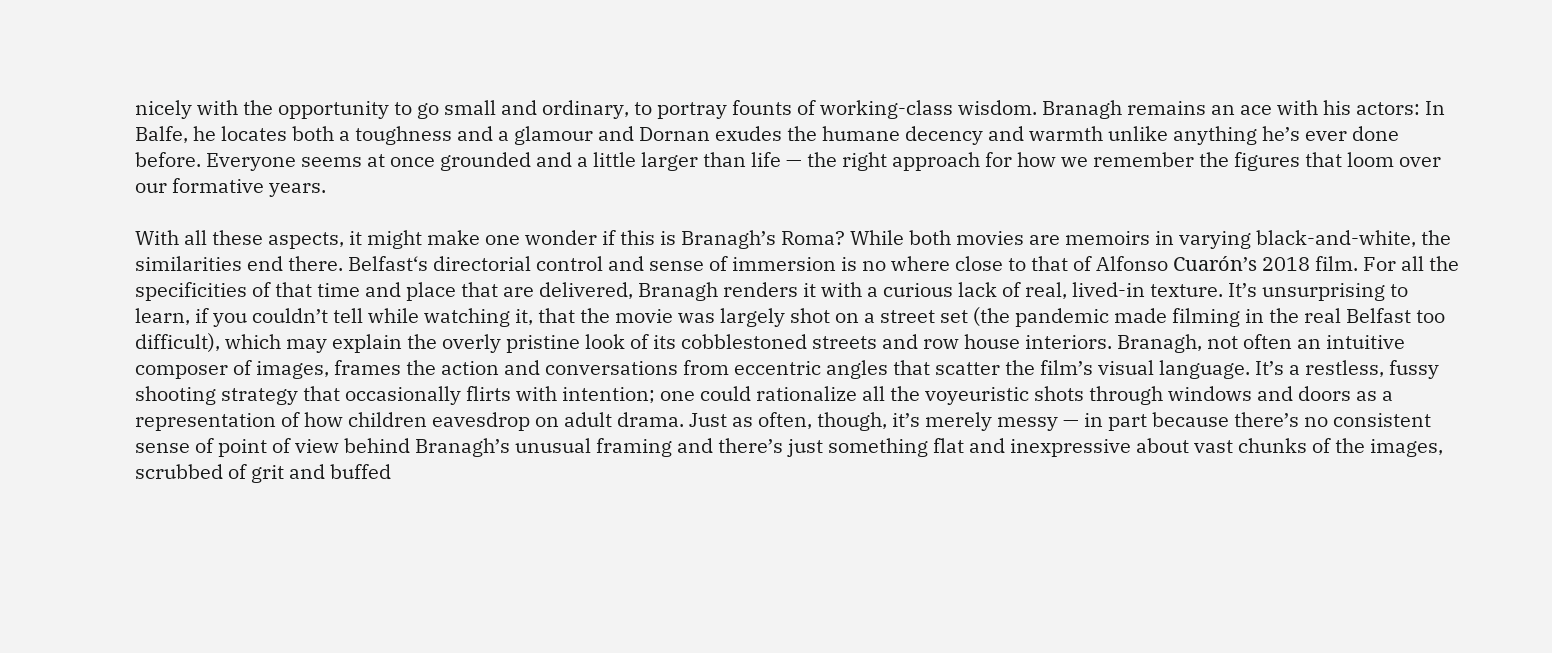nicely with the opportunity to go small and ordinary, to portray founts of working-class wisdom. Branagh remains an ace with his actors: In Balfe, he locates both a toughness and a glamour and Dornan exudes the humane decency and warmth unlike anything he’s ever done before. Everyone seems at once grounded and a little larger than life — the right approach for how we remember the figures that loom over our formative years.

With all these aspects, it might make one wonder if this is Branagh’s Roma? While both movies are memoirs in varying black-and-white, the similarities end there. Belfast‘s directorial control and sense of immersion is no where close to that of Alfonso Cuarón’s 2018 film. For all the specificities of that time and place that are delivered, Branagh renders it with a curious lack of real, lived-in texture. It’s unsurprising to learn, if you couldn’t tell while watching it, that the movie was largely shot on a street set (the pandemic made filming in the real Belfast too difficult), which may explain the overly pristine look of its cobblestoned streets and row house interiors. Branagh, not often an intuitive composer of images, frames the action and conversations from eccentric angles that scatter the film’s visual language. It’s a restless, fussy shooting strategy that occasionally flirts with intention; one could rationalize all the voyeuristic shots through windows and doors as a representation of how children eavesdrop on adult drama. Just as often, though, it’s merely messy — in part because there’s no consistent sense of point of view behind Branagh’s unusual framing and there’s just something flat and inexpressive about vast chunks of the images, scrubbed of grit and buffed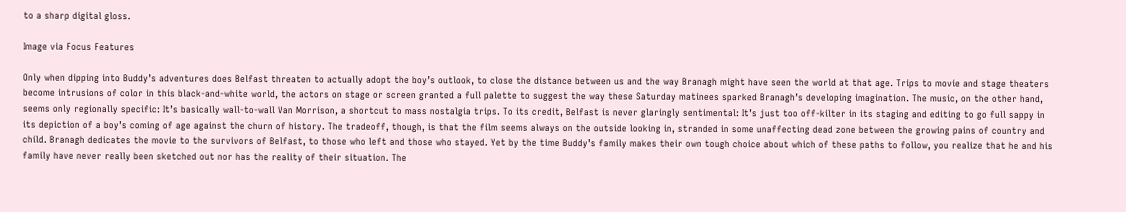to a sharp digital gloss.

Image via Focus Features

Only when dipping into Buddy’s adventures does Belfast threaten to actually adopt the boy’s outlook, to close the distance between us and the way Branagh might have seen the world at that age. Trips to movie and stage theaters become intrusions of color in this black-and-white world, the actors on stage or screen granted a full palette to suggest the way these Saturday matinees sparked Branagh’s developing imagination. The music, on the other hand, seems only regionally specific: It’s basically wall-to-wall Van Morrison, a shortcut to mass nostalgia trips. To its credit, Belfast is never glaringly sentimental: It’s just too off-kilter in its staging and editing to go full sappy in its depiction of a boy’s coming of age against the churn of history. The tradeoff, though, is that the film seems always on the outside looking in, stranded in some unaffecting dead zone between the growing pains of country and child. Branagh dedicates the movie to the survivors of Belfast, to those who left and those who stayed. Yet by the time Buddy’s family makes their own tough choice about which of these paths to follow, you realize that he and his family have never really been sketched out nor has the reality of their situation. The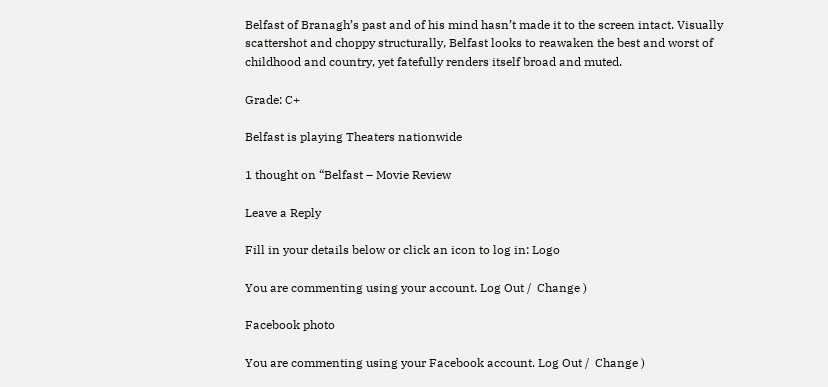Belfast of Branagh’s past and of his mind hasn’t made it to the screen intact. Visually scattershot and choppy structurally, Belfast looks to reawaken the best and worst of childhood and country, yet fatefully renders itself broad and muted.

Grade: C+

Belfast is playing Theaters nationwide

1 thought on “Belfast – Movie Review

Leave a Reply

Fill in your details below or click an icon to log in: Logo

You are commenting using your account. Log Out /  Change )

Facebook photo

You are commenting using your Facebook account. Log Out /  Change )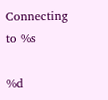Connecting to %s

%d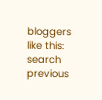bloggers like this:
search previous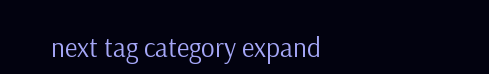next tag category expand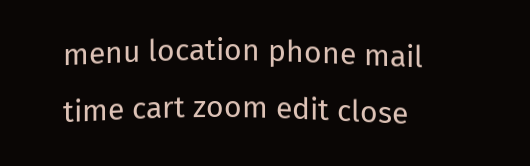menu location phone mail time cart zoom edit close